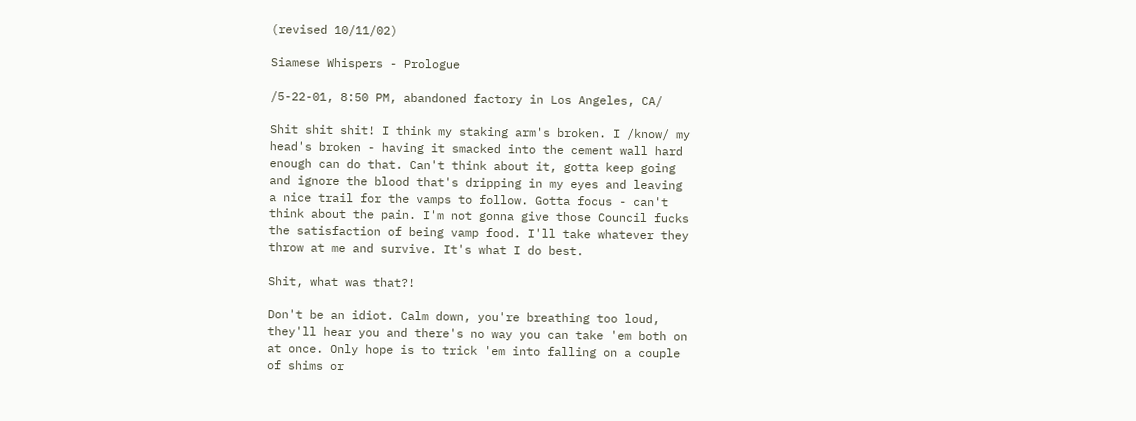(revised 10/11/02)

Siamese Whispers - Prologue

/5-22-01, 8:50 PM, abandoned factory in Los Angeles, CA/

Shit shit shit! I think my staking arm's broken. I /know/ my
head's broken - having it smacked into the cement wall hard
enough can do that. Can't think about it, gotta keep going
and ignore the blood that's dripping in my eyes and leaving
a nice trail for the vamps to follow. Gotta focus - can't
think about the pain. I'm not gonna give those Council fucks
the satisfaction of being vamp food. I'll take whatever they
throw at me and survive. It's what I do best.

Shit, what was that?!

Don't be an idiot. Calm down, you're breathing too loud,
they'll hear you and there's no way you can take 'em both on
at once. Only hope is to trick 'em into falling on a couple
of shims or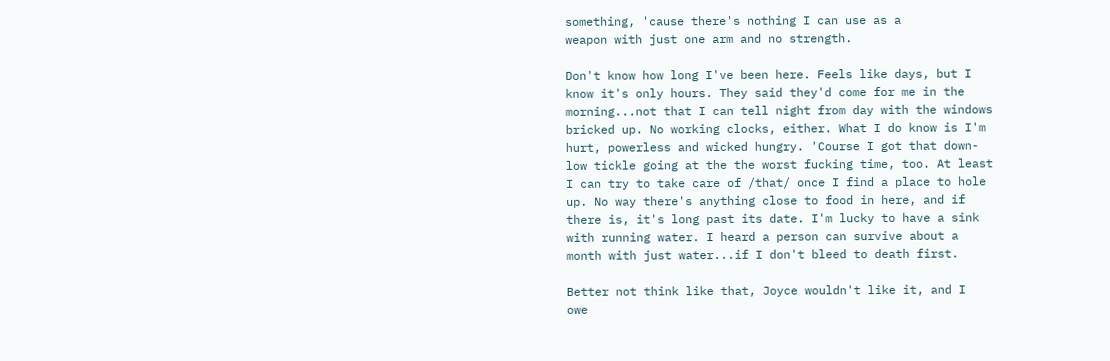something, 'cause there's nothing I can use as a
weapon with just one arm and no strength.

Don't know how long I've been here. Feels like days, but I
know it's only hours. They said they'd come for me in the
morning...not that I can tell night from day with the windows
bricked up. No working clocks, either. What I do know is I'm
hurt, powerless and wicked hungry. 'Course I got that down-
low tickle going at the the worst fucking time, too. At least
I can try to take care of /that/ once I find a place to hole
up. No way there's anything close to food in here, and if
there is, it's long past its date. I'm lucky to have a sink
with running water. I heard a person can survive about a
month with just water...if I don't bleed to death first.

Better not think like that, Joyce wouldn't like it, and I
owe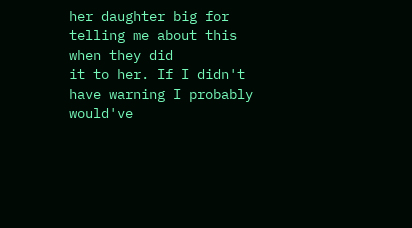her daughter big for telling me about this when they did
it to her. If I didn't have warning I probably would've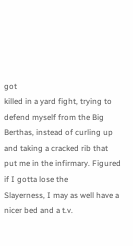got
killed in a yard fight, trying to defend myself from the Big
Berthas, instead of curling up and taking a cracked rib that
put me in the infirmary. Figured if I gotta lose the
Slayerness, I may as well have a nicer bed and a t.v.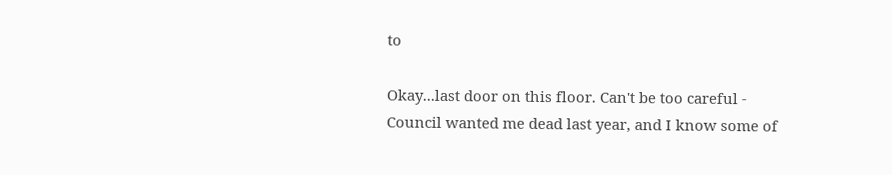to

Okay...last door on this floor. Can't be too careful -
Council wanted me dead last year, and I know some of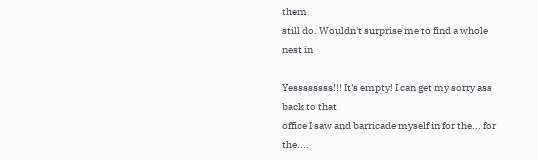them
still do. Wouldn't surprise me to find a whole nest in

Yessssssss!!! It's empty! I can get my sorry ass back to that
office I saw and barricade myself in for the... for the....